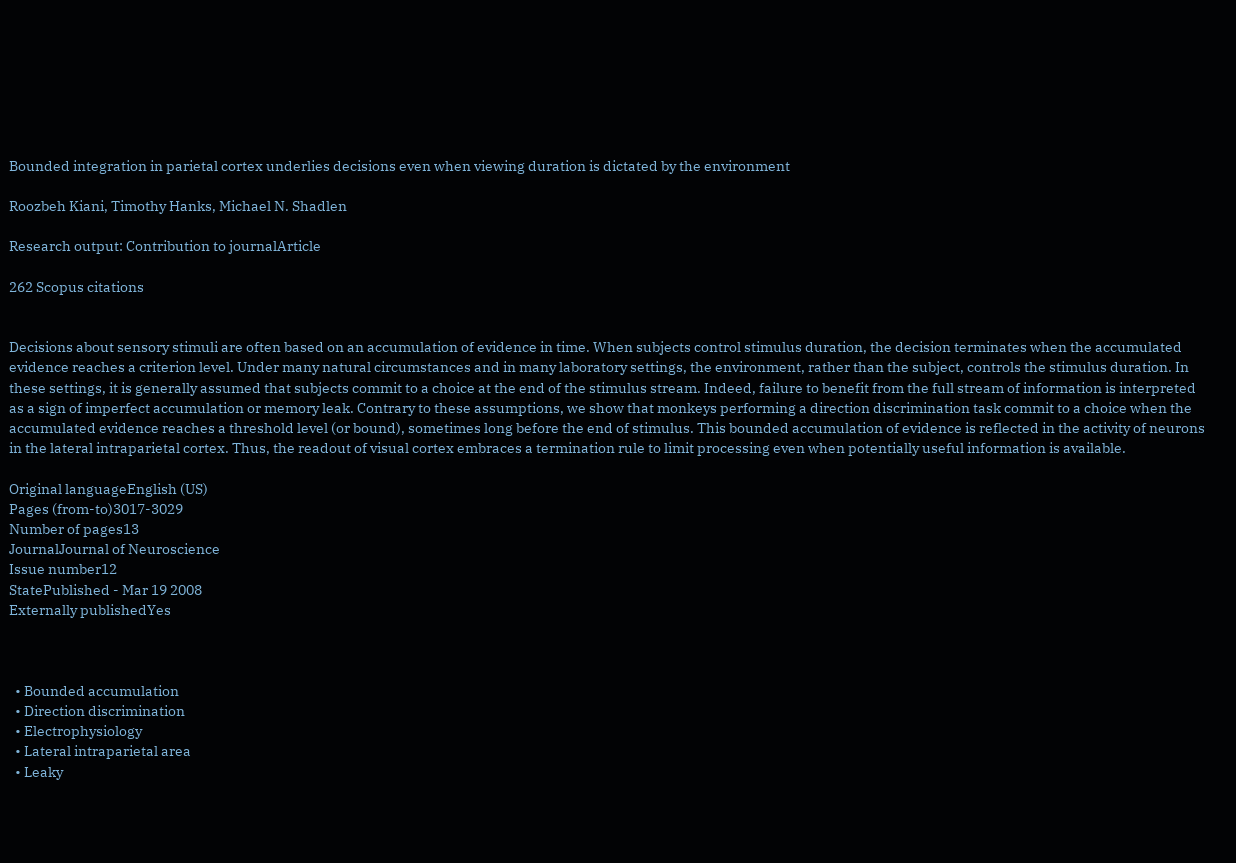Bounded integration in parietal cortex underlies decisions even when viewing duration is dictated by the environment

Roozbeh Kiani, Timothy Hanks, Michael N. Shadlen

Research output: Contribution to journalArticle

262 Scopus citations


Decisions about sensory stimuli are often based on an accumulation of evidence in time. When subjects control stimulus duration, the decision terminates when the accumulated evidence reaches a criterion level. Under many natural circumstances and in many laboratory settings, the environment, rather than the subject, controls the stimulus duration. In these settings, it is generally assumed that subjects commit to a choice at the end of the stimulus stream. Indeed, failure to benefit from the full stream of information is interpreted as a sign of imperfect accumulation or memory leak. Contrary to these assumptions, we show that monkeys performing a direction discrimination task commit to a choice when the accumulated evidence reaches a threshold level (or bound), sometimes long before the end of stimulus. This bounded accumulation of evidence is reflected in the activity of neurons in the lateral intraparietal cortex. Thus, the readout of visual cortex embraces a termination rule to limit processing even when potentially useful information is available.

Original languageEnglish (US)
Pages (from-to)3017-3029
Number of pages13
JournalJournal of Neuroscience
Issue number12
StatePublished - Mar 19 2008
Externally publishedYes



  • Bounded accumulation
  • Direction discrimination
  • Electrophysiology
  • Lateral intraparietal area
  • Leaky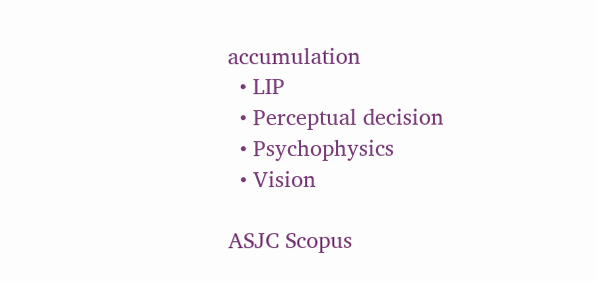accumulation
  • LIP
  • Perceptual decision
  • Psychophysics
  • Vision

ASJC Scopus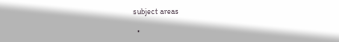subject areas

  •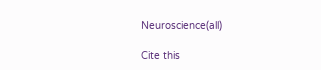Neuroscience(all)

Cite this